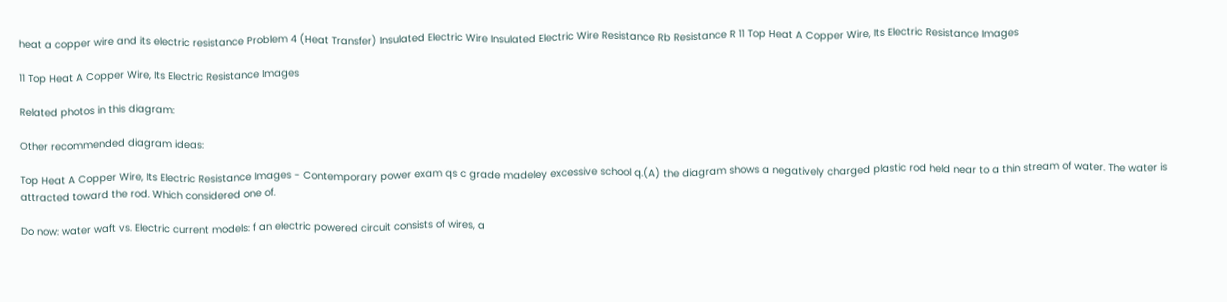heat a copper wire and its electric resistance Problem 4 (Heat Transfer) Insulated Electric Wire Insulated Electric Wire Resistance Rb Resistance R 11 Top Heat A Copper Wire, Its Electric Resistance Images

11 Top Heat A Copper Wire, Its Electric Resistance Images

Related photos in this diagram:

Other recommended diagram ideas:

Top Heat A Copper Wire, Its Electric Resistance Images - Contemporary power exam qs c grade madeley excessive school q.(A) the diagram shows a negatively charged plastic rod held near to a thin stream of water. The water is attracted toward the rod. Which considered one of.

Do now: water waft vs. Electric current models: f an electric powered circuit consists of wires, a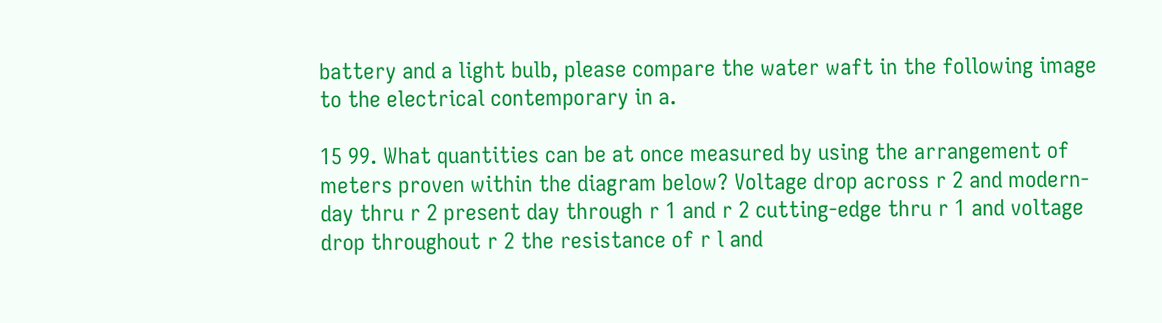battery and a light bulb, please compare the water waft in the following image to the electrical contemporary in a.

15 99. What quantities can be at once measured by using the arrangement of meters proven within the diagram below? Voltage drop across r 2 and modern-day thru r 2 present day through r 1 and r 2 cutting-edge thru r 1 and voltage drop throughout r 2 the resistance of r l and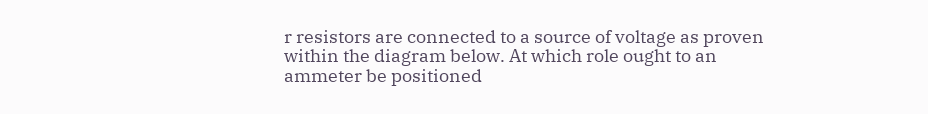r resistors are connected to a source of voltage as proven within the diagram below. At which role ought to an ammeter be positioned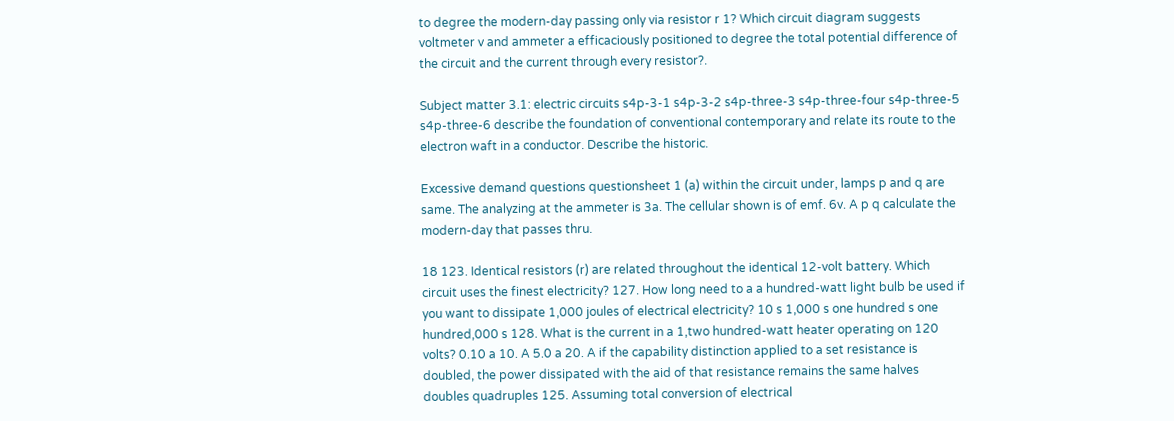to degree the modern-day passing only via resistor r 1? Which circuit diagram suggests voltmeter v and ammeter a efficaciously positioned to degree the total potential difference of the circuit and the current through every resistor?.

Subject matter 3.1: electric circuits s4p-3-1 s4p-3-2 s4p-three-3 s4p-three-four s4p-three-5 s4p-three-6 describe the foundation of conventional contemporary and relate its route to the electron waft in a conductor. Describe the historic.

Excessive demand questions questionsheet 1 (a) within the circuit under, lamps p and q are same. The analyzing at the ammeter is 3a. The cellular shown is of emf. 6v. A p q calculate the modern-day that passes thru.

18 123. Identical resistors (r) are related throughout the identical 12-volt battery. Which circuit uses the finest electricity? 127. How long need to a a hundred-watt light bulb be used if you want to dissipate 1,000 joules of electrical electricity? 10 s 1,000 s one hundred s one hundred,000 s 128. What is the current in a 1,two hundred-watt heater operating on 120 volts? 0.10 a 10. A 5.0 a 20. A if the capability distinction applied to a set resistance is doubled, the power dissipated with the aid of that resistance remains the same halves doubles quadruples 125. Assuming total conversion of electrical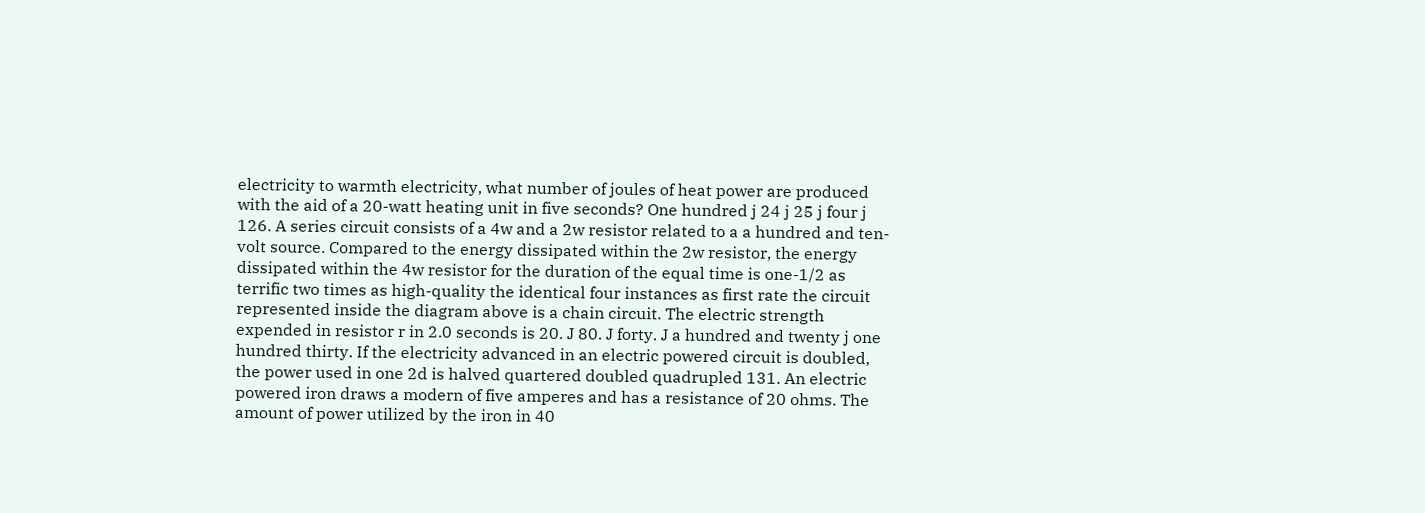electricity to warmth electricity, what number of joules of heat power are produced with the aid of a 20-watt heating unit in five seconds? One hundred j 24 j 25 j four j 126. A series circuit consists of a 4w and a 2w resistor related to a a hundred and ten-volt source. Compared to the energy dissipated within the 2w resistor, the energy dissipated within the 4w resistor for the duration of the equal time is one-1/2 as terrific two times as high-quality the identical four instances as first rate the circuit represented inside the diagram above is a chain circuit. The electric strength expended in resistor r in 2.0 seconds is 20. J 80. J forty. J a hundred and twenty j one hundred thirty. If the electricity advanced in an electric powered circuit is doubled, the power used in one 2d is halved quartered doubled quadrupled 131. An electric powered iron draws a modern of five amperes and has a resistance of 20 ohms. The amount of power utilized by the iron in 40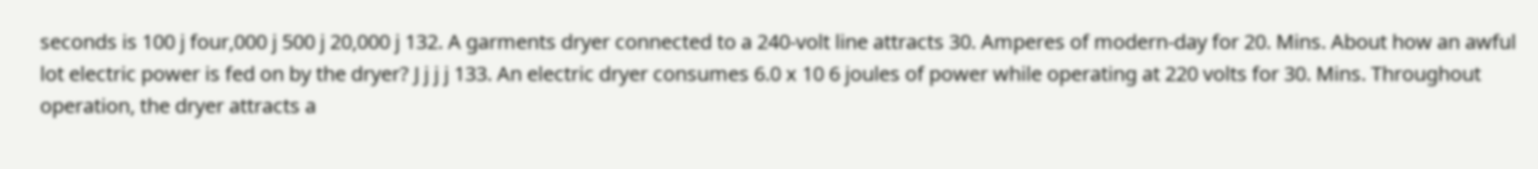seconds is 100 j four,000 j 500 j 20,000 j 132. A garments dryer connected to a 240-volt line attracts 30. Amperes of modern-day for 20. Mins. About how an awful lot electric power is fed on by the dryer? J j j j 133. An electric dryer consumes 6.0 x 10 6 joules of power while operating at 220 volts for 30. Mins. Throughout operation, the dryer attracts a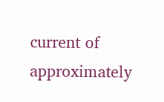current of approximately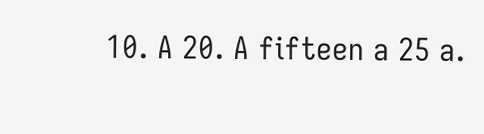10. A 20. A fifteen a 25 a.